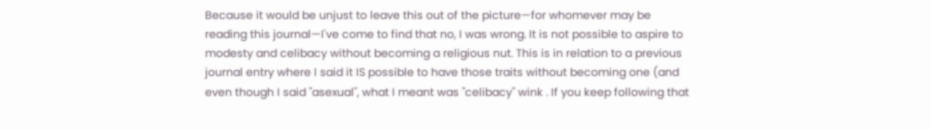Because it would be unjust to leave this out of the picture—for whomever may be reading this journal—I've come to find that no, I was wrong. It is not possible to aspire to modesty and celibacy without becoming a religious nut. This is in relation to a previous journal entry where I said it IS possible to have those traits without becoming one (and even though I said "asexual", what I meant was "celibacy" wink . If you keep following that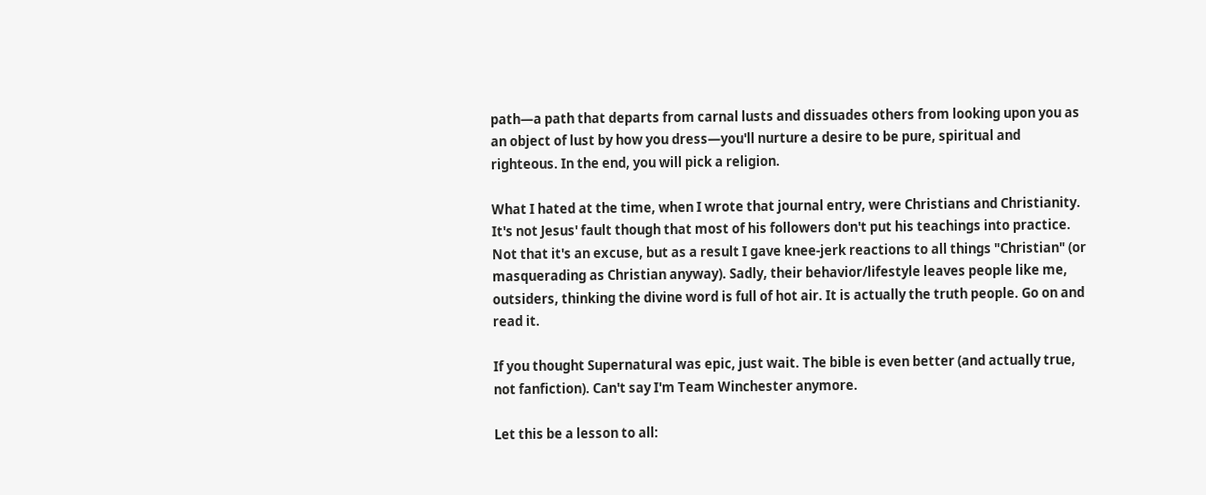path—a path that departs from carnal lusts and dissuades others from looking upon you as an object of lust by how you dress—you'll nurture a desire to be pure, spiritual and righteous. In the end, you will pick a religion.

What I hated at the time, when I wrote that journal entry, were Christians and Christianity. It's not Jesus' fault though that most of his followers don't put his teachings into practice. Not that it's an excuse, but as a result I gave knee-jerk reactions to all things "Christian" (or masquerading as Christian anyway). Sadly, their behavior/lifestyle leaves people like me, outsiders, thinking the divine word is full of hot air. It is actually the truth people. Go on and read it.

If you thought Supernatural was epic, just wait. The bible is even better (and actually true, not fanfiction). Can't say I'm Team Winchester anymore.

Let this be a lesson to all: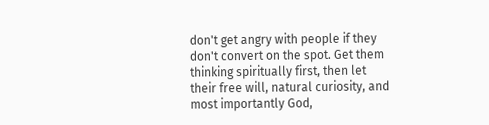don't get angry with people if they don't convert on the spot. Get them thinking spiritually first, then let their free will, natural curiosity, and most importantly God,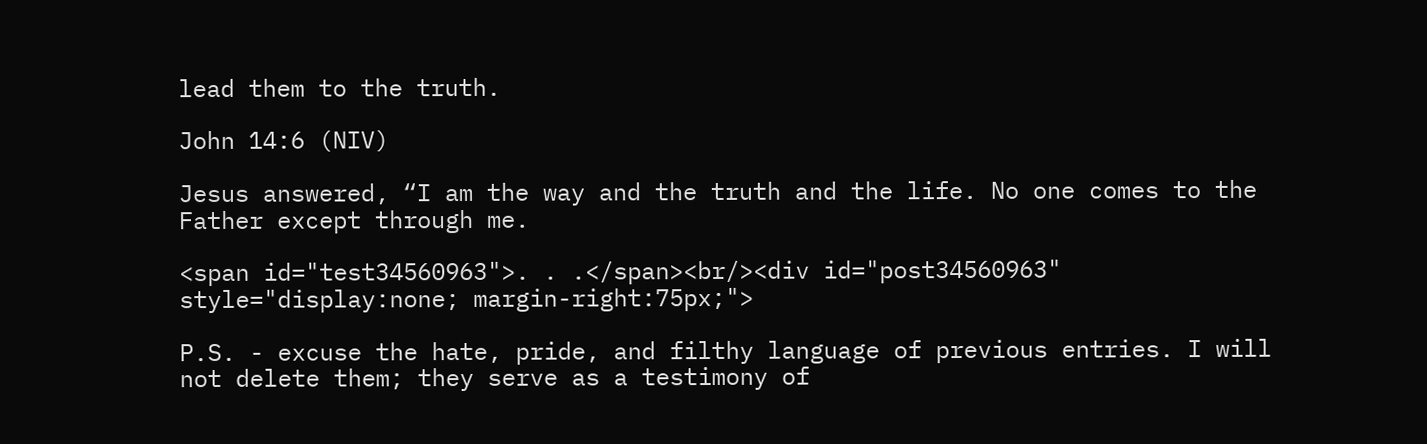lead them to the truth.

John 14:6 (NIV)

Jesus answered, “I am the way and the truth and the life. No one comes to the Father except through me.

<span id="test34560963">. . .</span><br/><div id="post34560963" style="display:none; margin-right:75px;">

P.S. - excuse the hate, pride, and filthy language of previous entries. I will not delete them; they serve as a testimony of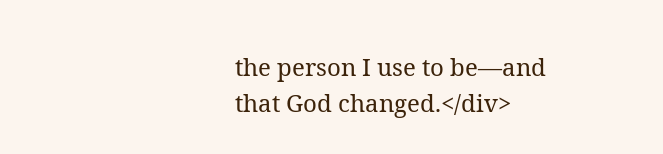the person I use to be—and that God changed.</div>